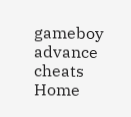gameboy advance cheats Home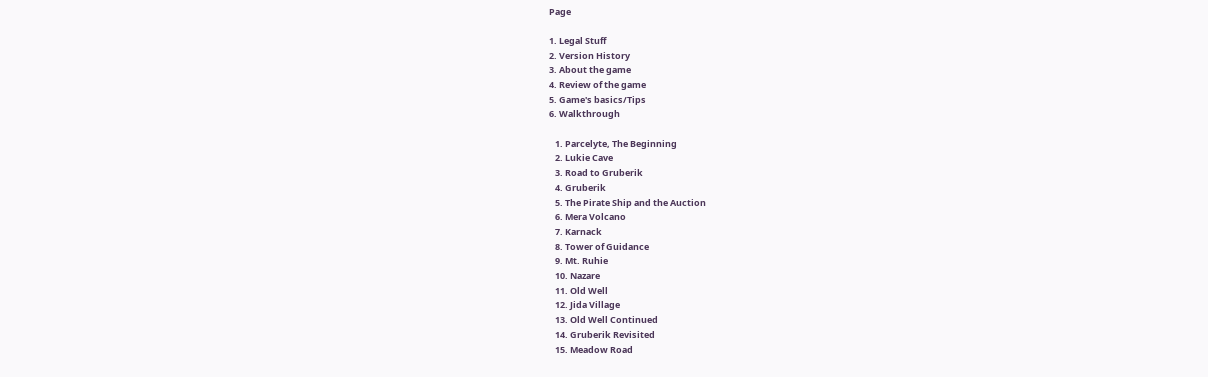Page

1. Legal Stuff
2. Version History
3. About the game
4. Review of the game
5. Game's basics/Tips
6. Walkthrough

   1. Parcelyte, The Beginning
   2. Lukie Cave
   3. Road to Gruberik
   4. Gruberik
   5. The Pirate Ship and the Auction
   6. Mera Volcano
   7. Karnack
   8. Tower of Guidance
   9. Mt. Ruhie
   10. Nazare
   11. Old Well
   12. Jida Village
   13. Old Well Continued
   14. Gruberik Revisited
   15. Meadow Road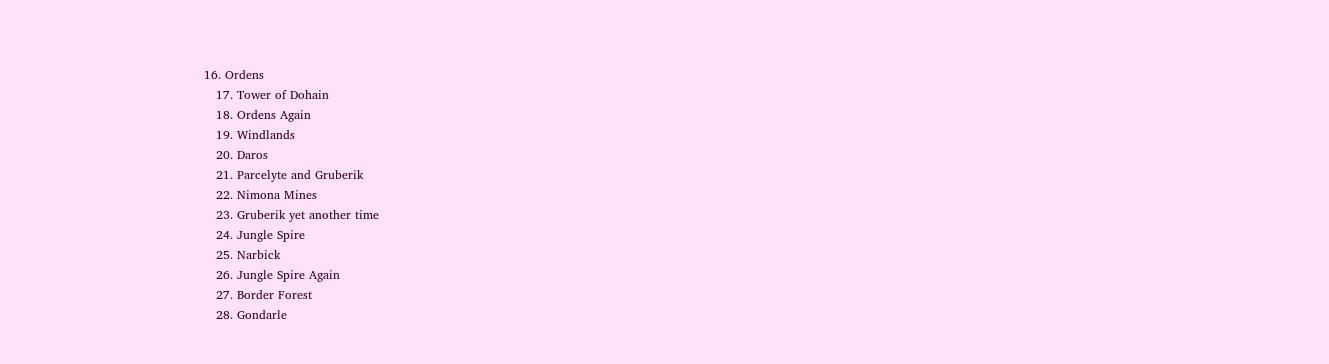16. Ordens
   17. Tower of Dohain
   18. Ordens Again
   19. Windlands
   20. Daros
   21. Parcelyte and Gruberik
   22. Nimona Mines
   23. Gruberik yet another time
   24. Jungle Spire
   25. Narbick
   26. Jungle Spire Again
   27. Border Forest
   28. Gondarle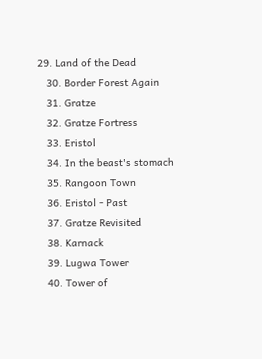29. Land of the Dead
   30. Border Forest Again
   31. Gratze
   32. Gratze Fortress
   33. Eristol
   34. In the beast's stomach
   35. Rangoon Town
   36. Eristol - Past
   37. Gratze Revisited
   38. Karnack
   39. Lugwa Tower
   40. Tower of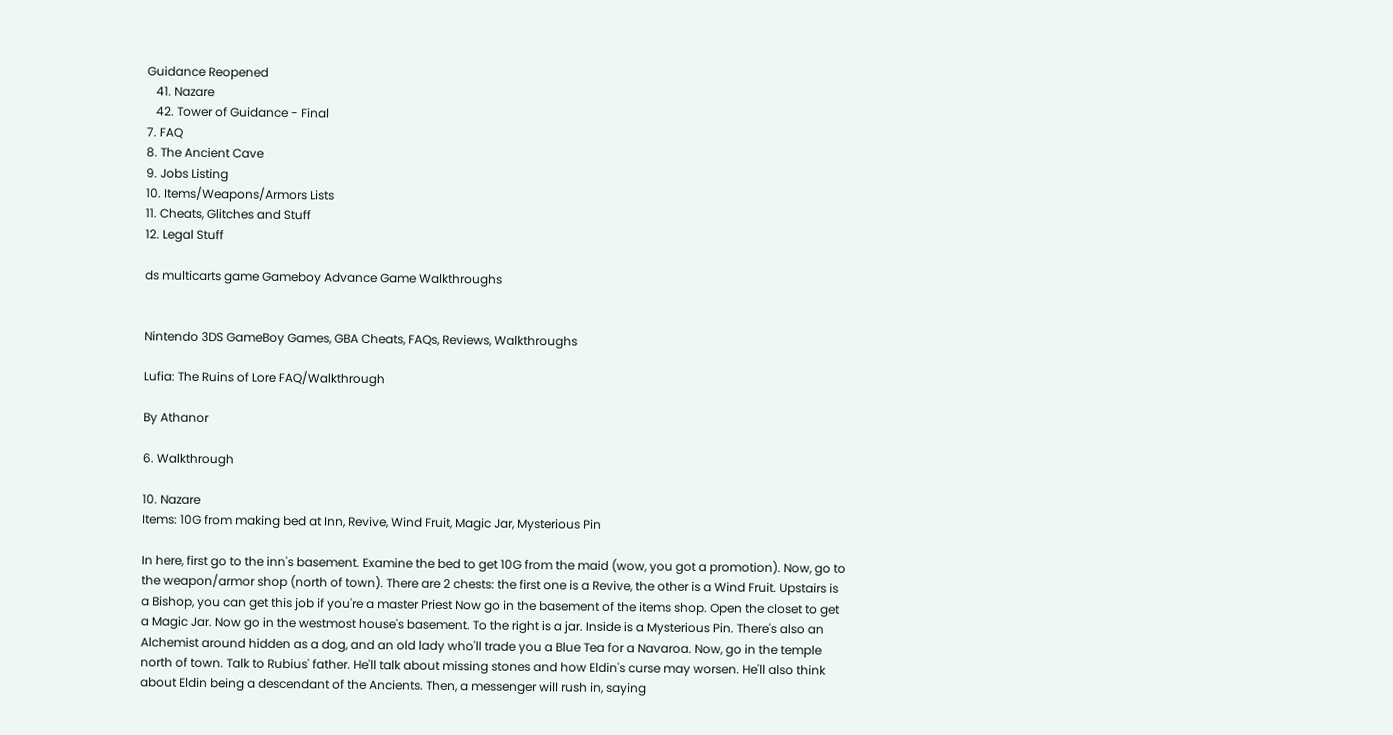Guidance Reopened
   41. Nazare
   42. Tower of Guidance - Final
7. FAQ
8. The Ancient Cave
9. Jobs Listing
10. Items/Weapons/Armors Lists
11. Cheats, Glitches and Stuff
12. Legal Stuff

ds multicarts game Gameboy Advance Game Walkthroughs


Nintendo 3DS GameBoy Games, GBA Cheats, FAQs, Reviews, Walkthroughs

Lufia: The Ruins of Lore FAQ/Walkthrough

By Athanor

6. Walkthrough

10. Nazare
Items: 10G from making bed at Inn, Revive, Wind Fruit, Magic Jar, Mysterious Pin

In here, first go to the inn's basement. Examine the bed to get 10G from the maid (wow, you got a promotion). Now, go to the weapon/armor shop (north of town). There are 2 chests: the first one is a Revive, the other is a Wind Fruit. Upstairs is a Bishop, you can get this job if you're a master Priest Now go in the basement of the items shop. Open the closet to get a Magic Jar. Now go in the westmost house's basement. To the right is a jar. Inside is a Mysterious Pin. There's also an Alchemist around hidden as a dog, and an old lady who'll trade you a Blue Tea for a Navaroa. Now, go in the temple north of town. Talk to Rubius' father. He'll talk about missing stones and how Eldin's curse may worsen. He'll also think about Eldin being a descendant of the Ancients. Then, a messenger will rush in, saying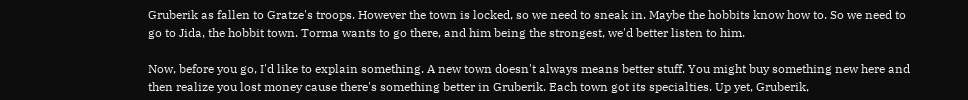Gruberik as fallen to Gratze's troops. However the town is locked, so we need to sneak in. Maybe the hobbits know how to. So we need to go to Jida, the hobbit town. Torma wants to go there, and him being the strongest, we'd better listen to him.

Now, before you go, I'd like to explain something. A new town doesn't always means better stuff. You might buy something new here and then realize you lost money cause there's something better in Gruberik. Each town got its specialties. Up yet, Gruberik,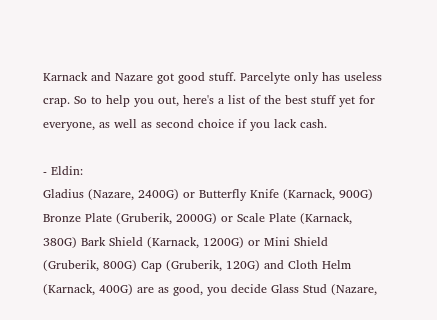Karnack and Nazare got good stuff. Parcelyte only has useless crap. So to help you out, here's a list of the best stuff yet for everyone, as well as second choice if you lack cash.

- Eldin:
Gladius (Nazare, 2400G) or Butterfly Knife (Karnack, 900G) Bronze Plate (Gruberik, 2000G) or Scale Plate (Karnack, 380G) Bark Shield (Karnack, 1200G) or Mini Shield (Gruberik, 800G) Cap (Gruberik, 120G) and Cloth Helm (Karnack, 400G) are as good, you decide Glass Stud (Nazare,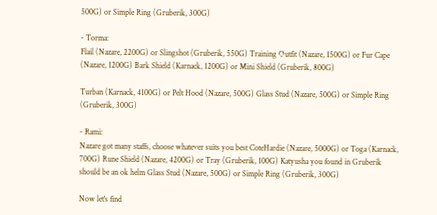500G) or Simple Ring (Gruberik, 300G)

- Torma:
Flail (Nazare, 2200G) or Slingshot (Gruberik, 550G) Training Outfit (Nazare, 1500G) or Fur Cape (Nazare, 1200G) Bark Shield (Karnack, 1200G) or Mini Shield (Gruberik, 800G)

Turban (Karnack, 4100G) or Pelt Hood (Nazare, 500G) Glass Stud (Nazare, 500G) or Simple Ring (Gruberik, 300G)

- Rami:
Nazare got many staffs, choose whatever suits you best CoteHardie (Nazare, 5000G) or Toga (Karnack, 700G) Rune Shield (Nazare, 4200G) or Tray (Gruberik, 100G) Katyusha you found in Gruberik should be an ok helm Glass Stud (Nazare, 500G) or Simple Ring (Gruberik, 300G)

Now let's find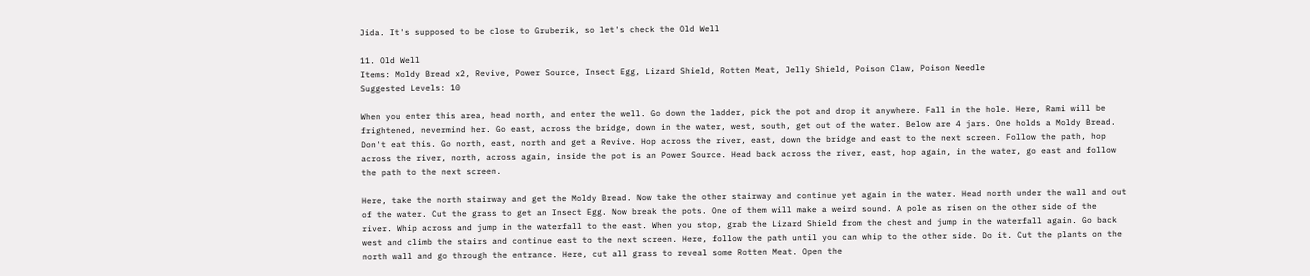Jida. It's supposed to be close to Gruberik, so let's check the Old Well

11. Old Well
Items: Moldy Bread x2, Revive, Power Source, Insect Egg, Lizard Shield, Rotten Meat, Jelly Shield, Poison Claw, Poison Needle
Suggested Levels: 10

When you enter this area, head north, and enter the well. Go down the ladder, pick the pot and drop it anywhere. Fall in the hole. Here, Rami will be frightened, nevermind her. Go east, across the bridge, down in the water, west, south, get out of the water. Below are 4 jars. One holds a Moldy Bread. Don't eat this. Go north, east, north and get a Revive. Hop across the river, east, down the bridge and east to the next screen. Follow the path, hop across the river, north, across again, inside the pot is an Power Source. Head back across the river, east, hop again, in the water, go east and follow the path to the next screen.

Here, take the north stairway and get the Moldy Bread. Now take the other stairway and continue yet again in the water. Head north under the wall and out of the water. Cut the grass to get an Insect Egg. Now break the pots. One of them will make a weird sound. A pole as risen on the other side of the river. Whip across and jump in the waterfall to the east. When you stop, grab the Lizard Shield from the chest and jump in the waterfall again. Go back west and climb the stairs and continue east to the next screen. Here, follow the path until you can whip to the other side. Do it. Cut the plants on the north wall and go through the entrance. Here, cut all grass to reveal some Rotten Meat. Open the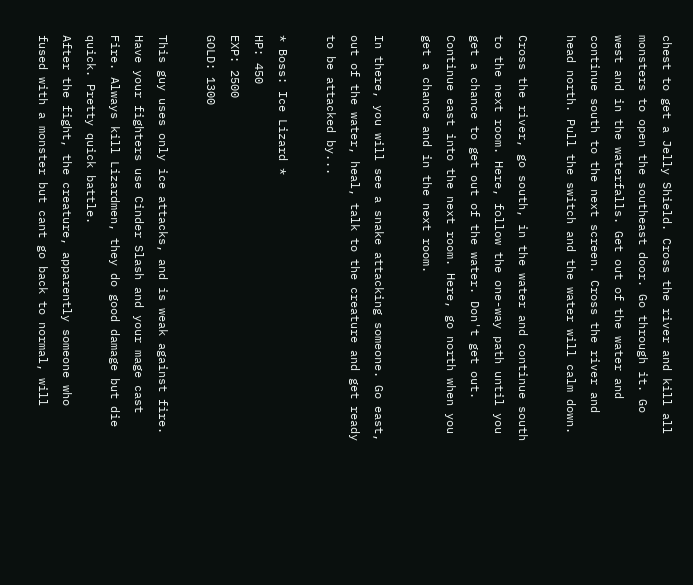chest to get a Jelly Shield. Cross the river and kill all monsters to open the southeast door. Go through it. Go west and in the waterfalls. Get out of the water and continue south to the next screen. Cross the river and head north. Pull the switch and the water will calm down.

Cross the river, go south, in the water and continue south to the next room. Here, follow the one-way path until you get a chance to get out of the water. Don't get out. Continue east into the next room. Here, go north when you get a chance and in the next room.

In there, you will see a snake attacking someone. Go east, out of the water, heal, talk to the creature and get ready to be attacked by...

* Boss: Ice Lizard *
HP: 450
EXP: 2500
GOLD: 1300

This guy uses only ice attacks, and is weak against fire. Have your fighters use Cinder Slash and your mage cast Fire. Always kill Lizardmen, they do good damage but die quick. Pretty quick battle.
After the fight, the creature, apparently someone who fused with a monster but cant go back to normal, will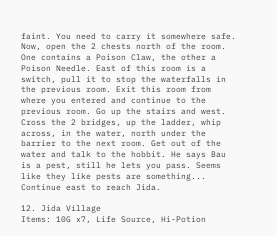faint. You need to carry it somewhere safe. Now, open the 2 chests north of the room. One contains a Poison Claw, the other a Poison Needle. East of this room is a switch, pull it to stop the waterfalls in the previous room. Exit this room from where you entered and continue to the previous room. Go up the stairs and west. Cross the 2 bridges, up the ladder, whip across, in the water, north under the barrier to the next room. Get out of the water and talk to the hobbit. He says Bau is a pest, still he lets you pass. Seems like they like pests are something... Continue east to reach Jida.

12. Jida Village
Items: 10G x7, Life Source, Hi-Potion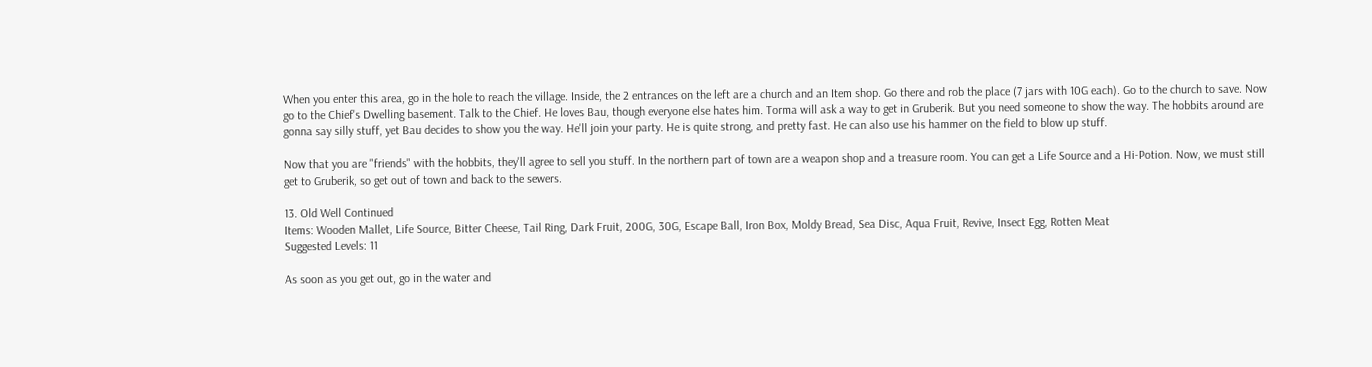When you enter this area, go in the hole to reach the village. Inside, the 2 entrances on the left are a church and an Item shop. Go there and rob the place (7 jars with 10G each). Go to the church to save. Now go to the Chief's Dwelling basement. Talk to the Chief. He loves Bau, though everyone else hates him. Torma will ask a way to get in Gruberik. But you need someone to show the way. The hobbits around are gonna say silly stuff, yet Bau decides to show you the way. He'll join your party. He is quite strong, and pretty fast. He can also use his hammer on the field to blow up stuff.

Now that you are "friends" with the hobbits, they'll agree to sell you stuff. In the northern part of town are a weapon shop and a treasure room. You can get a Life Source and a Hi-Potion. Now, we must still get to Gruberik, so get out of town and back to the sewers.

13. Old Well Continued
Items: Wooden Mallet, Life Source, Bitter Cheese, Tail Ring, Dark Fruit, 200G, 30G, Escape Ball, Iron Box, Moldy Bread, Sea Disc, Aqua Fruit, Revive, Insect Egg, Rotten Meat
Suggested Levels: 11

As soon as you get out, go in the water and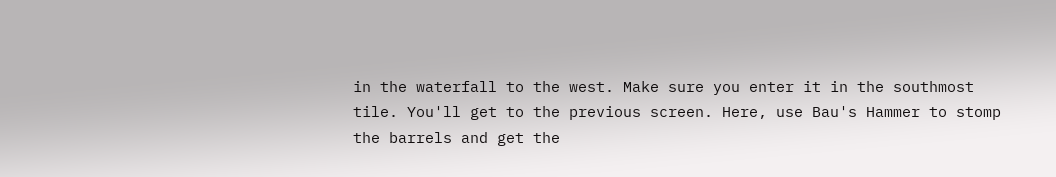in the waterfall to the west. Make sure you enter it in the southmost tile. You'll get to the previous screen. Here, use Bau's Hammer to stomp the barrels and get the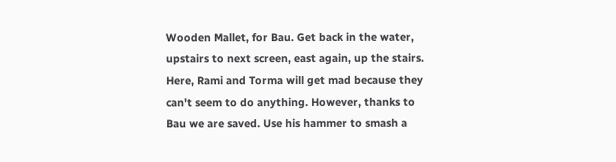Wooden Mallet, for Bau. Get back in the water, upstairs to next screen, east again, up the stairs. Here, Rami and Torma will get mad because they can't seem to do anything. However, thanks to Bau we are saved. Use his hammer to smash a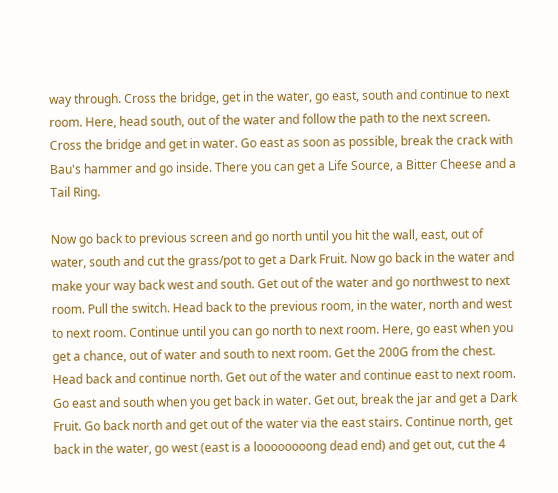way through. Cross the bridge, get in the water, go east, south and continue to next room. Here, head south, out of the water and follow the path to the next screen. Cross the bridge and get in water. Go east as soon as possible, break the crack with Bau's hammer and go inside. There you can get a Life Source, a Bitter Cheese and a Tail Ring.

Now go back to previous screen and go north until you hit the wall, east, out of water, south and cut the grass/pot to get a Dark Fruit. Now go back in the water and make your way back west and south. Get out of the water and go northwest to next room. Pull the switch. Head back to the previous room, in the water, north and west to next room. Continue until you can go north to next room. Here, go east when you get a chance, out of water and south to next room. Get the 200G from the chest. Head back and continue north. Get out of the water and continue east to next room. Go east and south when you get back in water. Get out, break the jar and get a Dark Fruit. Go back north and get out of the water via the east stairs. Continue north, get back in the water, go west (east is a loooooooong dead end) and get out, cut the 4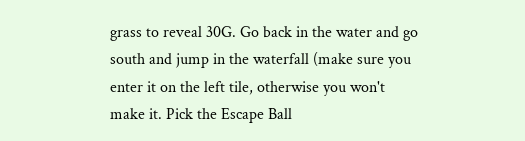grass to reveal 30G. Go back in the water and go south and jump in the waterfall (make sure you enter it on the left tile, otherwise you won't make it. Pick the Escape Ball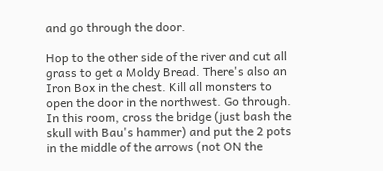and go through the door.

Hop to the other side of the river and cut all grass to get a Moldy Bread. There's also an Iron Box in the chest. Kill all monsters to open the door in the northwest. Go through. In this room, cross the bridge (just bash the skull with Bau's hammer) and put the 2 pots in the middle of the arrows (not ON the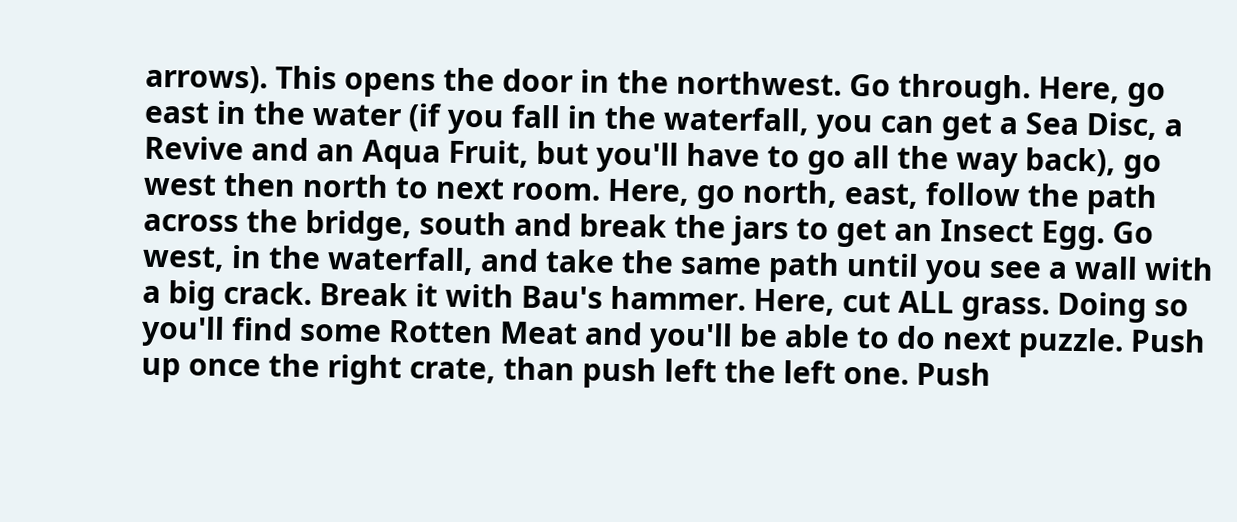arrows). This opens the door in the northwest. Go through. Here, go east in the water (if you fall in the waterfall, you can get a Sea Disc, a Revive and an Aqua Fruit, but you'll have to go all the way back), go west then north to next room. Here, go north, east, follow the path across the bridge, south and break the jars to get an Insect Egg. Go west, in the waterfall, and take the same path until you see a wall with a big crack. Break it with Bau's hammer. Here, cut ALL grass. Doing so you'll find some Rotten Meat and you'll be able to do next puzzle. Push up once the right crate, than push left the left one. Push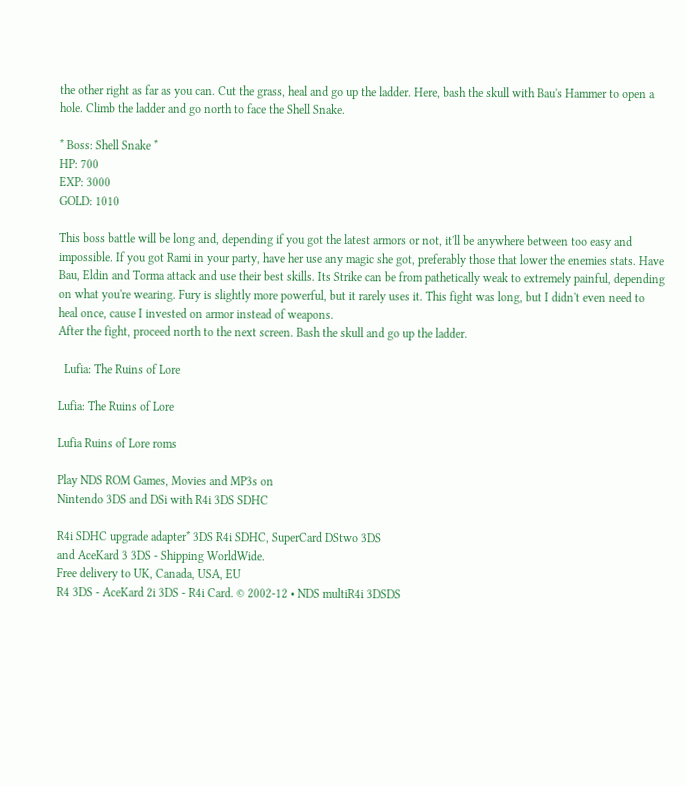the other right as far as you can. Cut the grass, heal and go up the ladder. Here, bash the skull with Bau's Hammer to open a hole. Climb the ladder and go north to face the Shell Snake.

* Boss: Shell Snake *
HP: 700
EXP: 3000
GOLD: 1010

This boss battle will be long and, depending if you got the latest armors or not, it'll be anywhere between too easy and impossible. If you got Rami in your party, have her use any magic she got, preferably those that lower the enemies stats. Have Bau, Eldin and Torma attack and use their best skills. Its Strike can be from pathetically weak to extremely painful, depending on what you're wearing. Fury is slightly more powerful, but it rarely uses it. This fight was long, but I didn't even need to heal once, cause I invested on armor instead of weapons.
After the fight, proceed north to the next screen. Bash the skull and go up the ladder.

  Lufia: The Ruins of Lore

Lufia: The Ruins of Lore

Lufia Ruins of Lore roms

Play NDS ROM Games, Movies and MP3s on
Nintendo 3DS and DSi with R4i 3DS SDHC

R4i SDHC upgrade adapter* 3DS R4i SDHC, SuperCard DStwo 3DS
and AceKard 3 3DS - Shipping WorldWide.
Free delivery to UK, Canada, USA, EU
R4 3DS - AceKard 2i 3DS - R4i Card. © 2002-12 • NDS multiR4i 3DSDS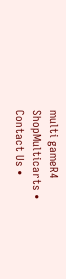multi gameR4 ShopMulticarts • Contact Us •